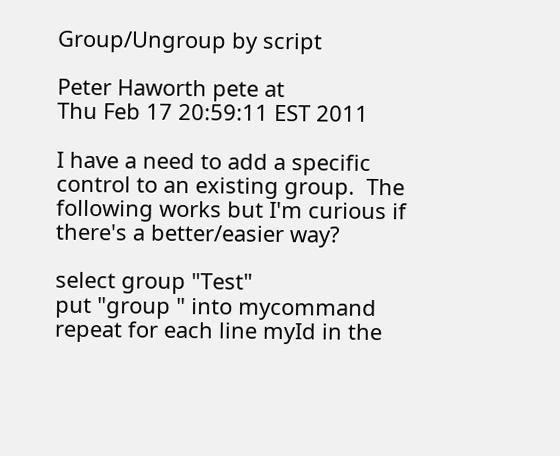Group/Ungroup by script

Peter Haworth pete at
Thu Feb 17 20:59:11 EST 2011

I have a need to add a specific control to an existing group.  The following works but I'm curious if there's a better/easier way?

select group "Test"
put "group " into mycommand
repeat for each line myId in the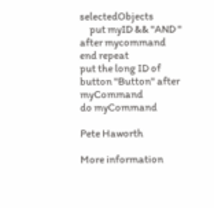selectedObjects
     put myID && "AND " after mycommand
end repeat
put the long ID of button "Button" after myCommand
do myCommand

Pete Haworth

More information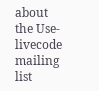about the Use-livecode mailing list